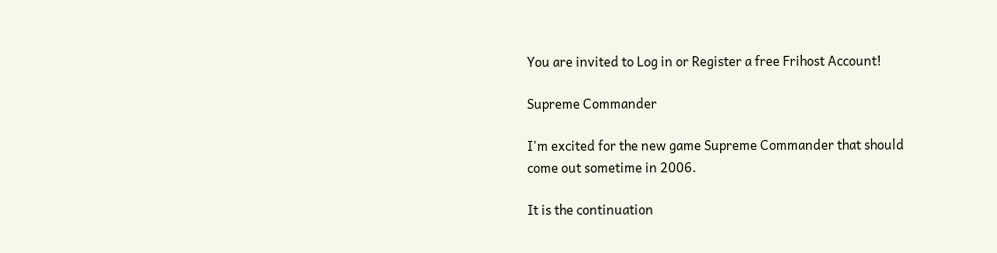You are invited to Log in or Register a free Frihost Account!

Supreme Commander

I'm excited for the new game Supreme Commander that should come out sometime in 2006.

It is the continuation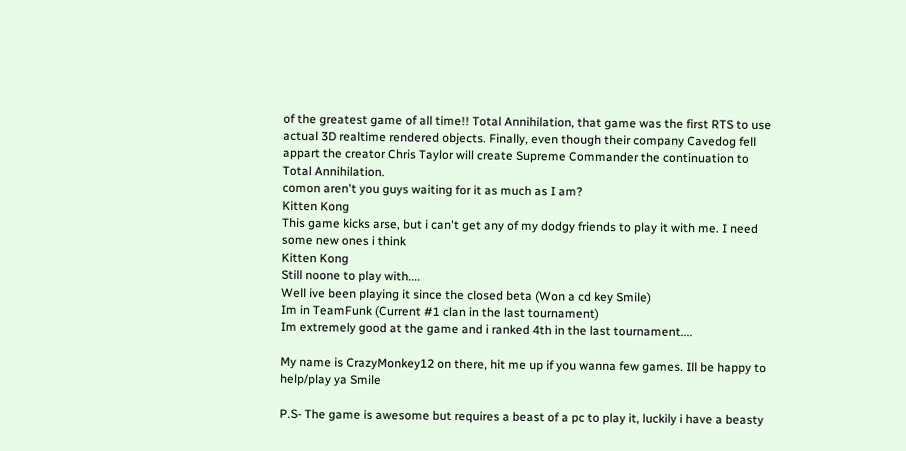of the greatest game of all time!! Total Annihilation, that game was the first RTS to use actual 3D realtime rendered objects. Finally, even though their company Cavedog fell appart the creator Chris Taylor will create Supreme Commander the continuation to Total Annihilation.
comon aren't you guys waiting for it as much as I am?
Kitten Kong
This game kicks arse, but i can't get any of my dodgy friends to play it with me. I need some new ones i think
Kitten Kong
Still noone to play with....
Well ive been playing it since the closed beta (Won a cd key Smile)
Im in TeamFunk (Current #1 clan in the last tournament)
Im extremely good at the game and i ranked 4th in the last tournament....

My name is CrazyMonkey12 on there, hit me up if you wanna few games. Ill be happy to help/play ya Smile

P.S- The game is awesome but requires a beast of a pc to play it, luckily i have a beasty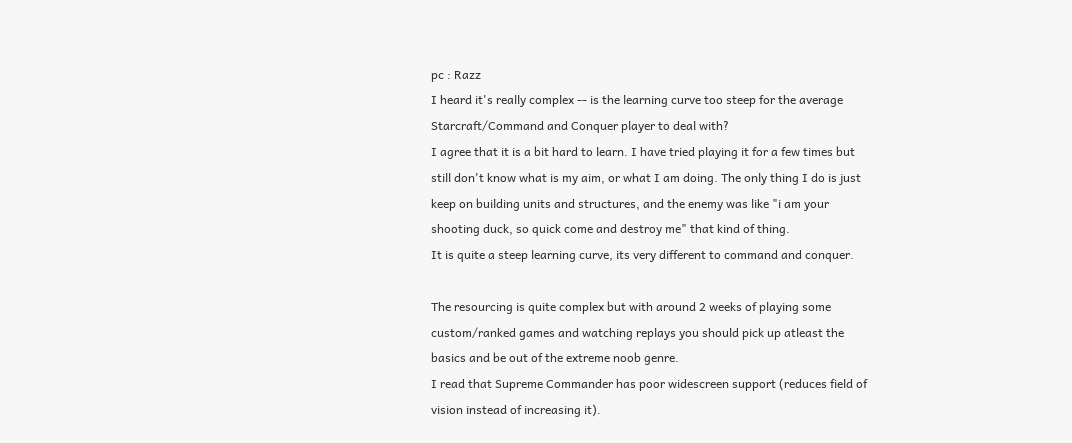pc : Razz
I heard it's really complex -- is the learning curve too steep for the average Starcraft/Command and Conquer player to deal with?
I agree that it is a bit hard to learn. I have tried playing it for a few times but still don't know what is my aim, or what I am doing. The only thing I do is just keep on building units and structures, and the enemy was like "i am your shooting duck, so quick come and destroy me" that kind of thing.
It is quite a steep learning curve, its very different to command and conquer.

The resourcing is quite complex but with around 2 weeks of playing some custom/ranked games and watching replays you should pick up atleast the basics and be out of the extreme noob genre.
I read that Supreme Commander has poor widescreen support (reduces field of vision instead of increasing it).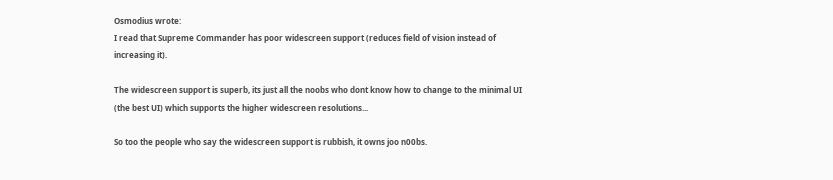Osmodius wrote:
I read that Supreme Commander has poor widescreen support (reduces field of vision instead of increasing it).

The widescreen support is superb, its just all the noobs who dont know how to change to the minimal UI (the best UI) which supports the higher widescreen resolutions...

So too the people who say the widescreen support is rubbish, it owns joo n00bs.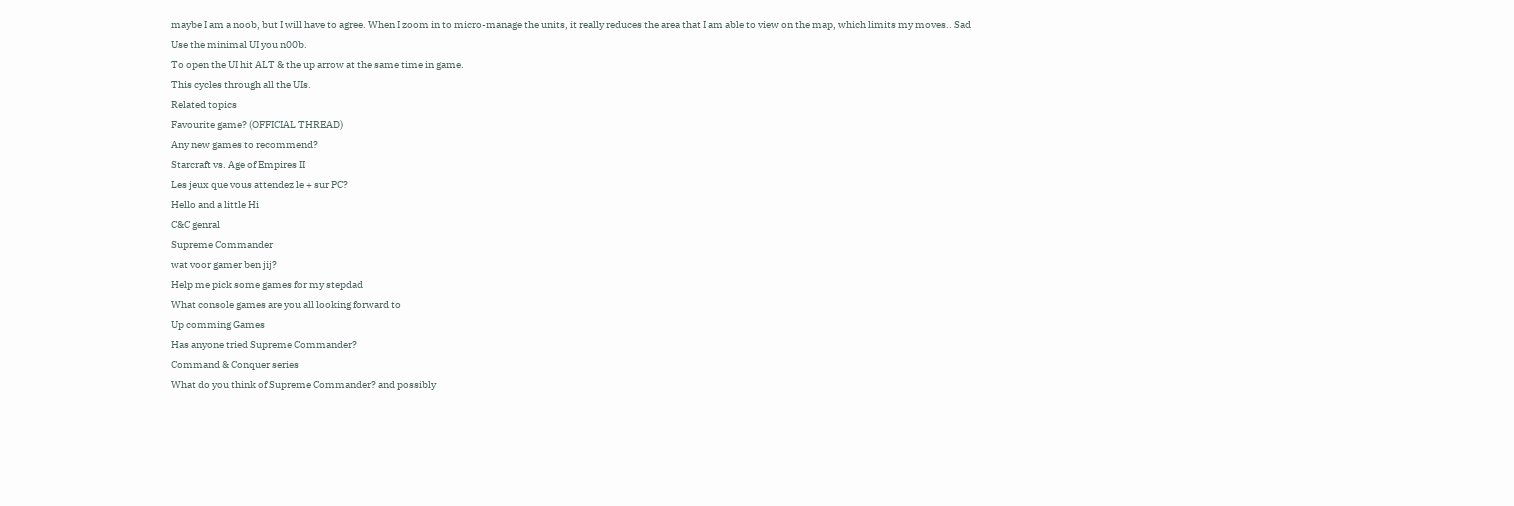maybe I am a noob, but I will have to agree. When I zoom in to micro-manage the units, it really reduces the area that I am able to view on the map, which limits my moves.. Sad
Use the minimal UI you n00b.
To open the UI hit ALT & the up arrow at the same time in game.
This cycles through all the UIs.
Related topics
Favourite game? (OFFICIAL THREAD)
Any new games to recommend?
Starcraft vs. Age of Empires II
Les jeux que vous attendez le + sur PC?
Hello and a little Hi
C&C genral
Supreme Commander
wat voor gamer ben jij?
Help me pick some games for my stepdad
What console games are you all looking forward to
Up comming Games
Has anyone tried Supreme Commander?
Command & Conquer series
What do you think of Supreme Commander? and possibly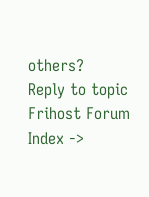others?
Reply to topic    Frihost Forum Index ->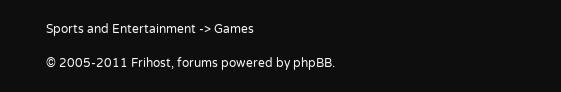Sports and Entertainment -> Games

© 2005-2011 Frihost, forums powered by phpBB.